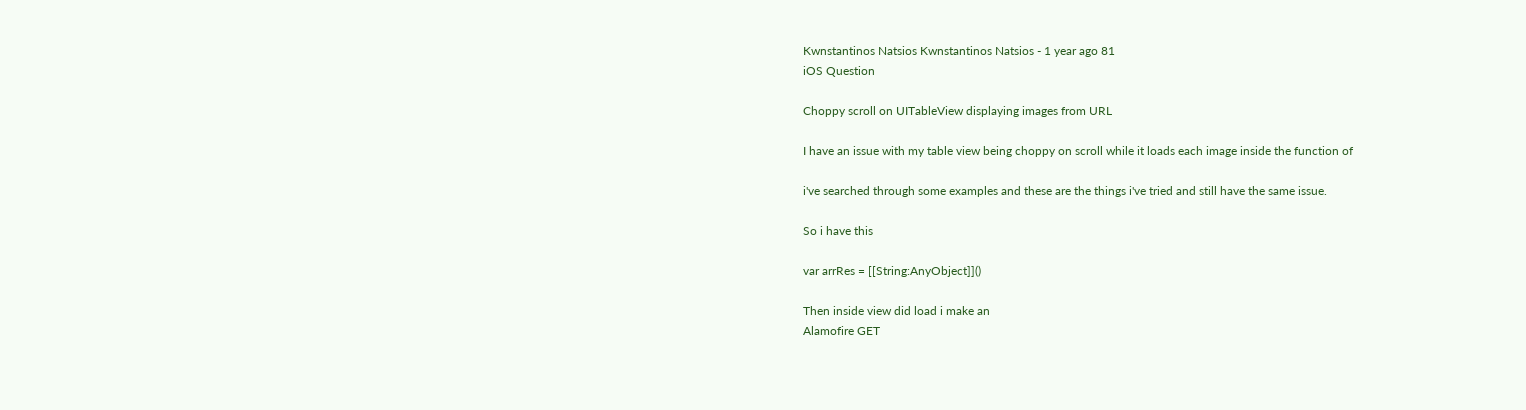Kwnstantinos Natsios Kwnstantinos Natsios - 1 year ago 81
iOS Question

Choppy scroll on UITableView displaying images from URL

I have an issue with my table view being choppy on scroll while it loads each image inside the function of

i've searched through some examples and these are the things i've tried and still have the same issue.

So i have this

var arrRes = [[String:AnyObject]]()

Then inside view did load i make an
Alamofire GET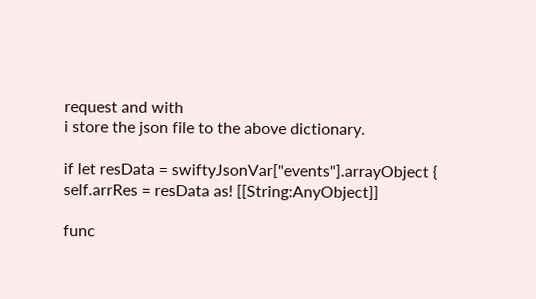request and with
i store the json file to the above dictionary.

if let resData = swiftyJsonVar["events"].arrayObject {
self.arrRes = resData as! [[String:AnyObject]]

func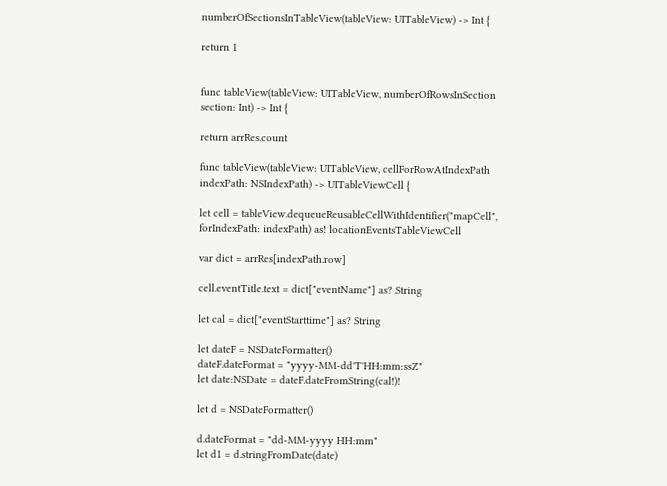numberOfSectionsInTableView(tableView: UITableView) -> Int {

return 1


func tableView(tableView: UITableView, numberOfRowsInSection section: Int) -> Int {

return arrRes.count

func tableView(tableView: UITableView, cellForRowAtIndexPath indexPath: NSIndexPath) -> UITableViewCell {

let cell = tableView.dequeueReusableCellWithIdentifier("mapCell", forIndexPath: indexPath) as! locationEventsTableViewCell

var dict = arrRes[indexPath.row]

cell.eventTitle.text = dict["eventName"] as? String

let cal = dict["eventStarttime"] as? String

let dateF = NSDateFormatter()
dateF.dateFormat = "yyyy-MM-dd'T'HH:mm:ssZ"
let date:NSDate = dateF.dateFromString(cal!)!

let d = NSDateFormatter()

d.dateFormat = "dd-MM-yyyy HH:mm"
let d1 = d.stringFromDate(date)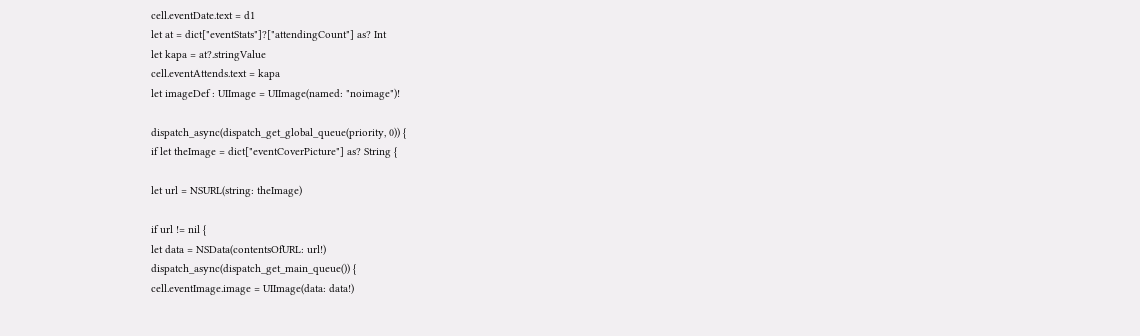cell.eventDate.text = d1
let at = dict["eventStats"]?["attendingCount"] as? Int
let kapa = at?.stringValue
cell.eventAttends.text = kapa
let imageDef : UIImage = UIImage(named: "noimage")!

dispatch_async(dispatch_get_global_queue(priority, 0)) {
if let theImage = dict["eventCoverPicture"] as? String {

let url = NSURL(string: theImage)

if url != nil {
let data = NSData(contentsOfURL: url!)
dispatch_async(dispatch_get_main_queue()) {
cell.eventImage.image = UIImage(data: data!)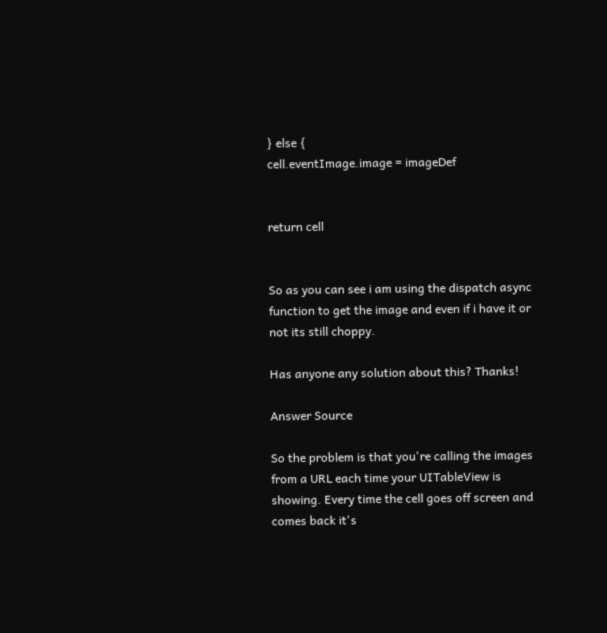} else {
cell.eventImage.image = imageDef


return cell


So as you can see i am using the dispatch async function to get the image and even if i have it or not its still choppy.

Has anyone any solution about this? Thanks!

Answer Source

So the problem is that you're calling the images from a URL each time your UITableView is showing. Every time the cell goes off screen and comes back it's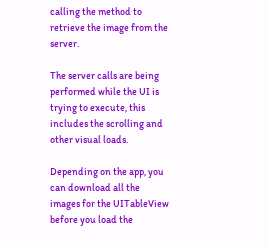calling the method to retrieve the image from the server.

The server calls are being performed while the UI is trying to execute, this includes the scrolling and other visual loads.

Depending on the app, you can download all the images for the UITableView before you load the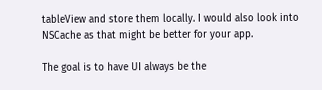tableView and store them locally. I would also look into NSCache as that might be better for your app.

The goal is to have UI always be the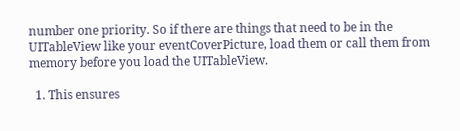number one priority. So if there are things that need to be in the UITableView like your eventCoverPicture, load them or call them from memory before you load the UITableView.

  1. This ensures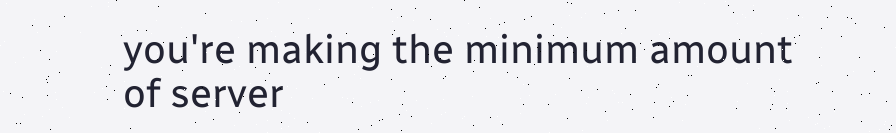you're making the minimum amount of server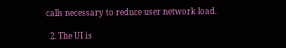calls necessary to reduce user network load.

  2. The UI is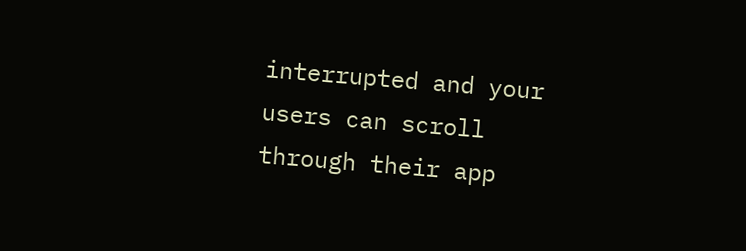interrupted and your users can scroll through their app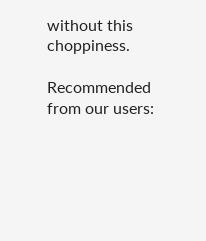without this choppiness.

Recommended from our users: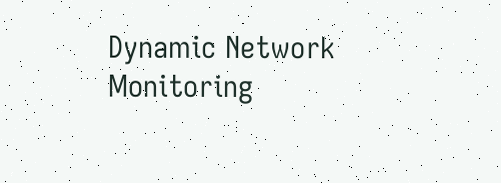Dynamic Network Monitoring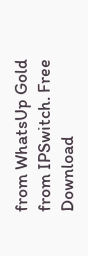from WhatsUp Gold from IPSwitch. Free Download